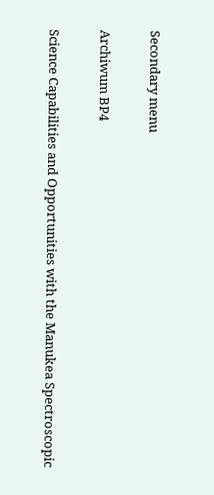Secondary menu

Archiwum BP4

Science Capabilities and Opportunities with the Manukea Spectroscopic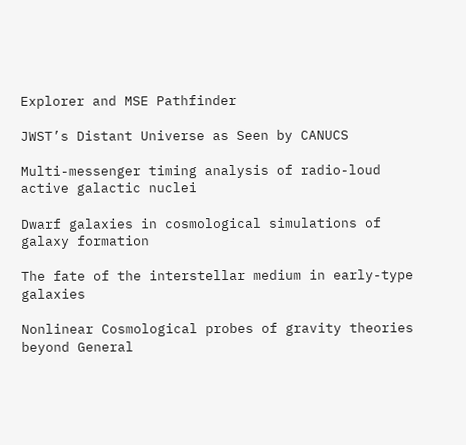Explorer and MSE Pathfinder

JWST’s Distant Universe as Seen by CANUCS

Multi-messenger timing analysis of radio-loud active galactic nuclei

Dwarf galaxies in cosmological simulations of galaxy formation

The fate of the interstellar medium in early-type galaxies

Nonlinear Cosmological probes of gravity theories beyond General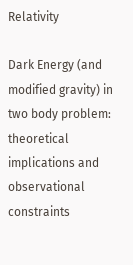Relativity

Dark Energy (and modified gravity) in two body problem: theoretical implications and observational constraints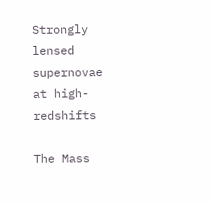Strongly lensed supernovae at high-redshifts

The Mass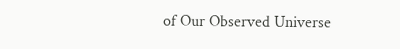of Our Observed Universe